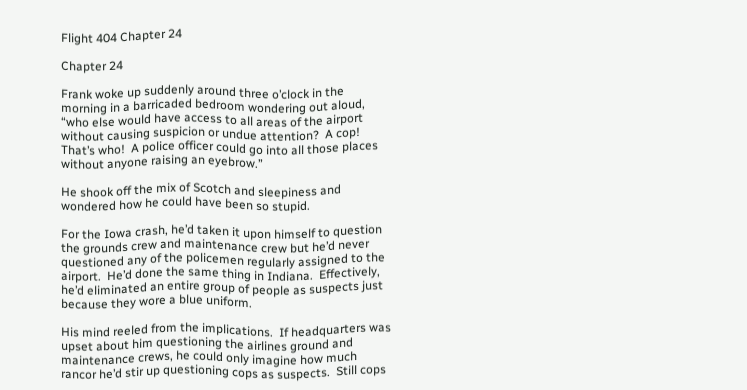Flight 404 Chapter 24

Chapter 24

Frank woke up suddenly around three o’clock in the morning in a barricaded bedroom wondering out aloud, “who else would have access to all areas of the airport without causing suspicion or undue attention?  A cop!  That’s who!  A police officer could go into all those places without anyone raising an eyebrow.”

He shook off the mix of Scotch and sleepiness and wondered how he could have been so stupid.

For the Iowa crash, he’d taken it upon himself to question the grounds crew and maintenance crew but he’d never questioned any of the policemen regularly assigned to the airport.  He’d done the same thing in Indiana.  Effectively, he’d eliminated an entire group of people as suspects just because they wore a blue uniform.

His mind reeled from the implications.  If headquarters was upset about him questioning the airlines ground and maintenance crews, he could only imagine how much rancor he’d stir up questioning cops as suspects.  Still cops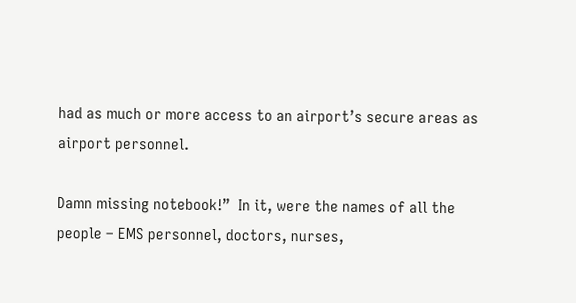had as much or more access to an airport’s secure areas as airport personnel.

Damn missing notebook!”  In it, were the names of all the people – EMS personnel, doctors, nurses,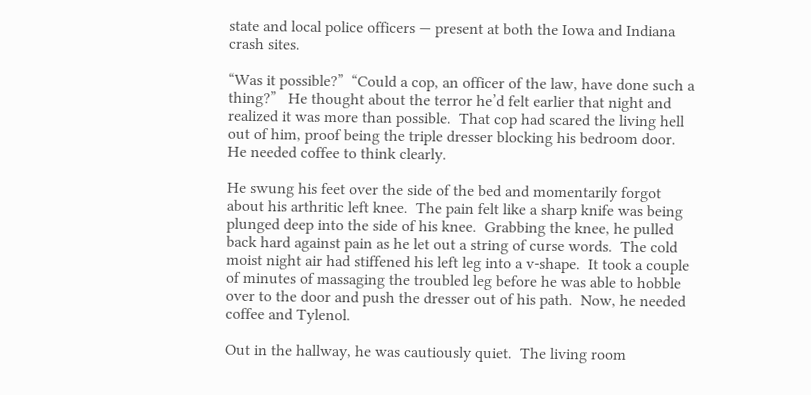state and local police officers — present at both the Iowa and Indiana crash sites.

“Was it possible?”  “Could a cop, an officer of the law, have done such a thing?”   He thought about the terror he’d felt earlier that night and realized it was more than possible.  That cop had scared the living hell out of him, proof being the triple dresser blocking his bedroom door.  He needed coffee to think clearly.

He swung his feet over the side of the bed and momentarily forgot about his arthritic left knee.  The pain felt like a sharp knife was being plunged deep into the side of his knee.  Grabbing the knee, he pulled back hard against pain as he let out a string of curse words.  The cold moist night air had stiffened his left leg into a v-shape.  It took a couple of minutes of massaging the troubled leg before he was able to hobble over to the door and push the dresser out of his path.  Now, he needed coffee and Tylenol.

Out in the hallway, he was cautiously quiet.  The living room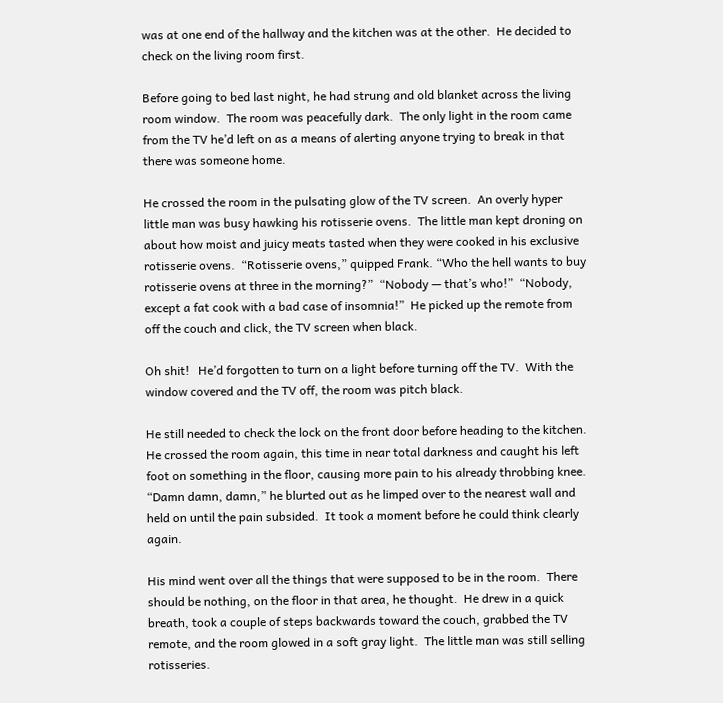was at one end of the hallway and the kitchen was at the other.  He decided to check on the living room first.

Before going to bed last night, he had strung and old blanket across the living room window.  The room was peacefully dark.  The only light in the room came from the TV he’d left on as a means of alerting anyone trying to break in that there was someone home.

He crossed the room in the pulsating glow of the TV screen.  An overly hyper little man was busy hawking his rotisserie ovens.  The little man kept droning on about how moist and juicy meats tasted when they were cooked in his exclusive rotisserie ovens.  “Rotisserie ovens,” quipped Frank. “Who the hell wants to buy rotisserie ovens at three in the morning?”  “Nobody — that’s who!”  “Nobody, except a fat cook with a bad case of insomnia!”  He picked up the remote from off the couch and click, the TV screen when black.

Oh shit!   He’d forgotten to turn on a light before turning off the TV.  With the window covered and the TV off, the room was pitch black.

He still needed to check the lock on the front door before heading to the kitchen.  He crossed the room again, this time in near total darkness and caught his left foot on something in the floor, causing more pain to his already throbbing knee. “Damn damn, damn,” he blurted out as he limped over to the nearest wall and held on until the pain subsided.  It took a moment before he could think clearly again.

His mind went over all the things that were supposed to be in the room.  There should be nothing, on the floor in that area, he thought.  He drew in a quick breath, took a couple of steps backwards toward the couch, grabbed the TV remote, and the room glowed in a soft gray light.  The little man was still selling rotisseries.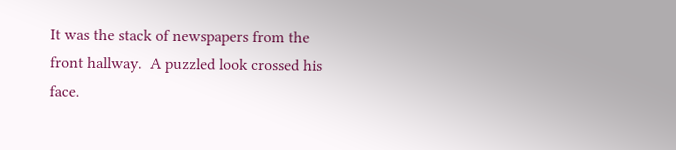It was the stack of newspapers from the front hallway.  A puzzled look crossed his face.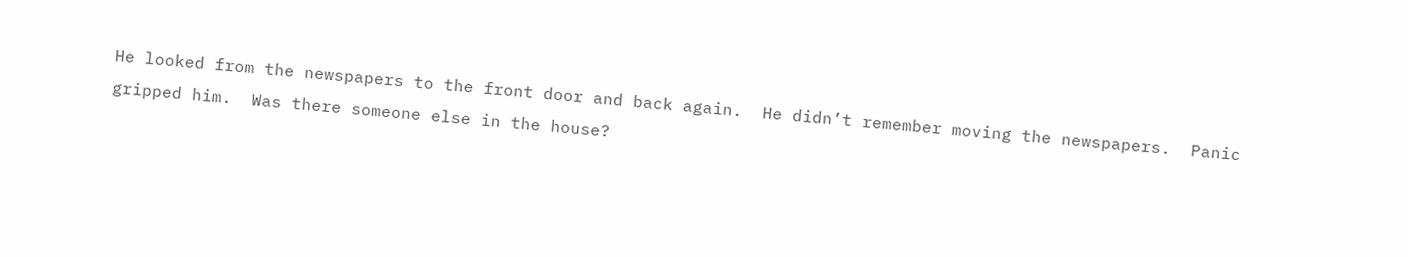He looked from the newspapers to the front door and back again.  He didn’t remember moving the newspapers.  Panic gripped him.  Was there someone else in the house?